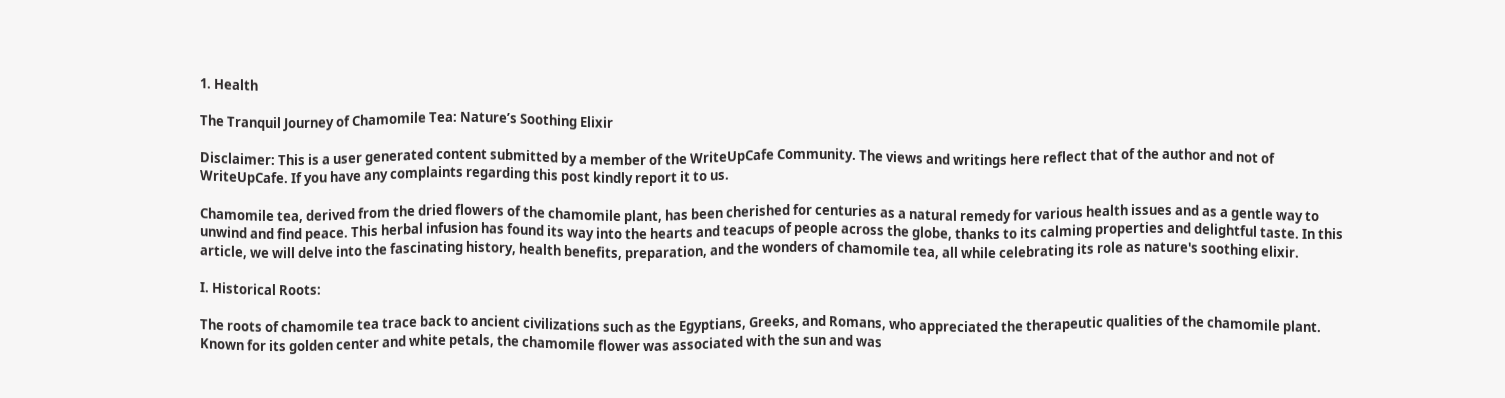1. Health

The Tranquil Journey of Chamomile Tea: Nature’s Soothing Elixir

Disclaimer: This is a user generated content submitted by a member of the WriteUpCafe Community. The views and writings here reflect that of the author and not of WriteUpCafe. If you have any complaints regarding this post kindly report it to us.

Chamomile tea, derived from the dried flowers of the chamomile plant, has been cherished for centuries as a natural remedy for various health issues and as a gentle way to unwind and find peace. This herbal infusion has found its way into the hearts and teacups of people across the globe, thanks to its calming properties and delightful taste. In this article, we will delve into the fascinating history, health benefits, preparation, and the wonders of chamomile tea, all while celebrating its role as nature's soothing elixir.

I. Historical Roots:

The roots of chamomile tea trace back to ancient civilizations such as the Egyptians, Greeks, and Romans, who appreciated the therapeutic qualities of the chamomile plant. Known for its golden center and white petals, the chamomile flower was associated with the sun and was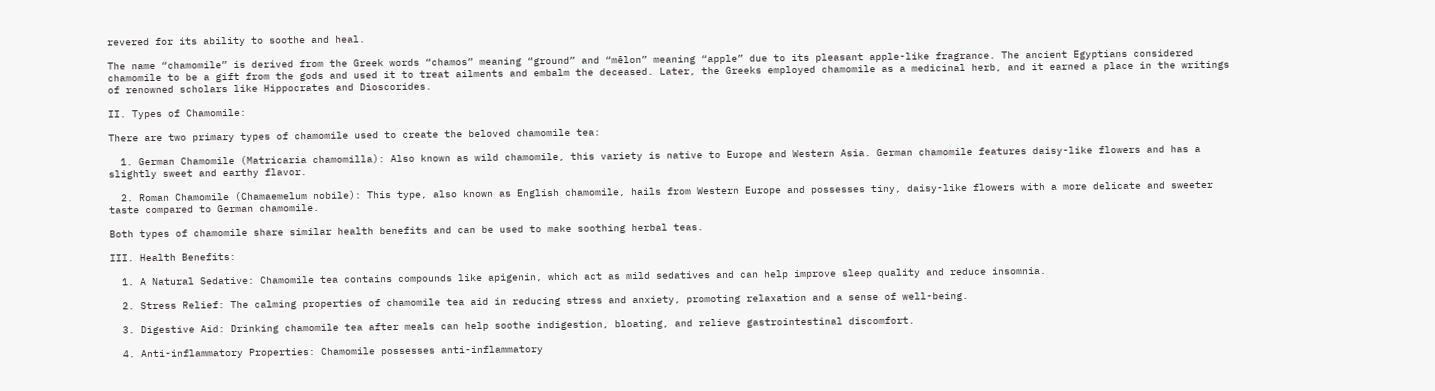revered for its ability to soothe and heal.

The name “chamomile” is derived from the Greek words “chamos” meaning “ground” and “mēlon” meaning “apple” due to its pleasant apple-like fragrance. The ancient Egyptians considered chamomile to be a gift from the gods and used it to treat ailments and embalm the deceased. Later, the Greeks employed chamomile as a medicinal herb, and it earned a place in the writings of renowned scholars like Hippocrates and Dioscorides.

II. Types of Chamomile:

There are two primary types of chamomile used to create the beloved chamomile tea:

  1. German Chamomile (Matricaria chamomilla): Also known as wild chamomile, this variety is native to Europe and Western Asia. German chamomile features daisy-like flowers and has a slightly sweet and earthy flavor.

  2. Roman Chamomile (Chamaemelum nobile): This type, also known as English chamomile, hails from Western Europe and possesses tiny, daisy-like flowers with a more delicate and sweeter taste compared to German chamomile.

Both types of chamomile share similar health benefits and can be used to make soothing herbal teas.

III. Health Benefits:

  1. A Natural Sedative: Chamomile tea contains compounds like apigenin, which act as mild sedatives and can help improve sleep quality and reduce insomnia.

  2. Stress Relief: The calming properties of chamomile tea aid in reducing stress and anxiety, promoting relaxation and a sense of well-being.

  3. Digestive Aid: Drinking chamomile tea after meals can help soothe indigestion, bloating, and relieve gastrointestinal discomfort.

  4. Anti-inflammatory Properties: Chamomile possesses anti-inflammatory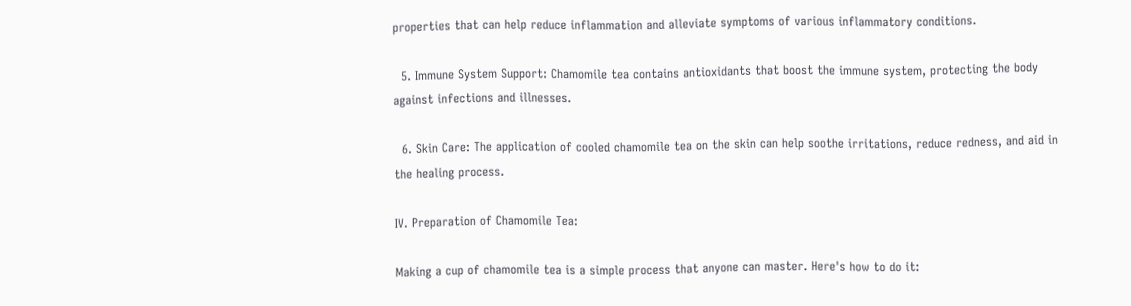properties that can help reduce inflammation and alleviate symptoms of various inflammatory conditions.

  5. Immune System Support: Chamomile tea contains antioxidants that boost the immune system, protecting the body against infections and illnesses.

  6. Skin Care: The application of cooled chamomile tea on the skin can help soothe irritations, reduce redness, and aid in the healing process.

IV. Preparation of Chamomile Tea:

Making a cup of chamomile tea is a simple process that anyone can master. Here's how to do it: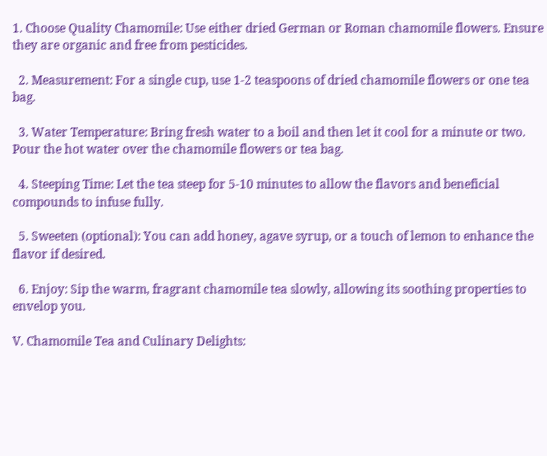1. Choose Quality Chamomile: Use either dried German or Roman chamomile flowers. Ensure they are organic and free from pesticides.

  2. Measurement: For a single cup, use 1-2 teaspoons of dried chamomile flowers or one tea bag.

  3. Water Temperature: Bring fresh water to a boil and then let it cool for a minute or two. Pour the hot water over the chamomile flowers or tea bag.

  4. Steeping Time: Let the tea steep for 5-10 minutes to allow the flavors and beneficial compounds to infuse fully.

  5. Sweeten (optional): You can add honey, agave syrup, or a touch of lemon to enhance the flavor if desired.

  6. Enjoy: Sip the warm, fragrant chamomile tea slowly, allowing its soothing properties to envelop you.

V. Chamomile Tea and Culinary Delights: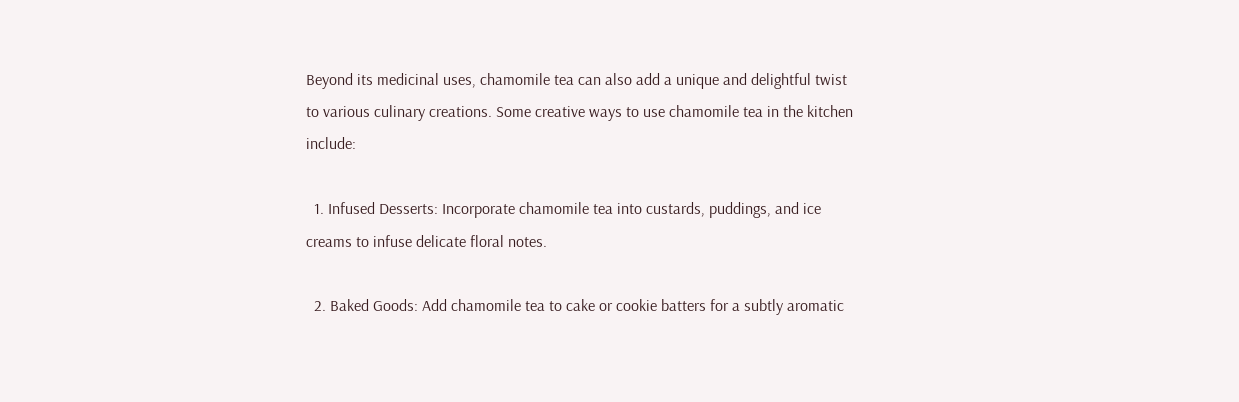Beyond its medicinal uses, chamomile tea can also add a unique and delightful twist to various culinary creations. Some creative ways to use chamomile tea in the kitchen include:

  1. Infused Desserts: Incorporate chamomile tea into custards, puddings, and ice creams to infuse delicate floral notes.

  2. Baked Goods: Add chamomile tea to cake or cookie batters for a subtly aromatic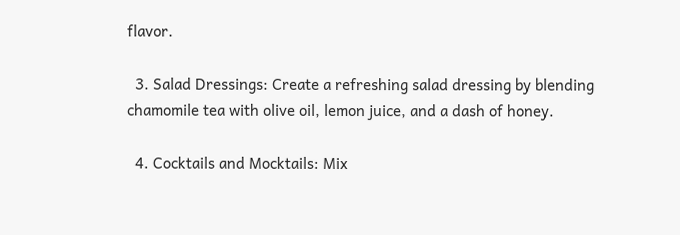flavor.

  3. Salad Dressings: Create a refreshing salad dressing by blending chamomile tea with olive oil, lemon juice, and a dash of honey.

  4. Cocktails and Mocktails: Mix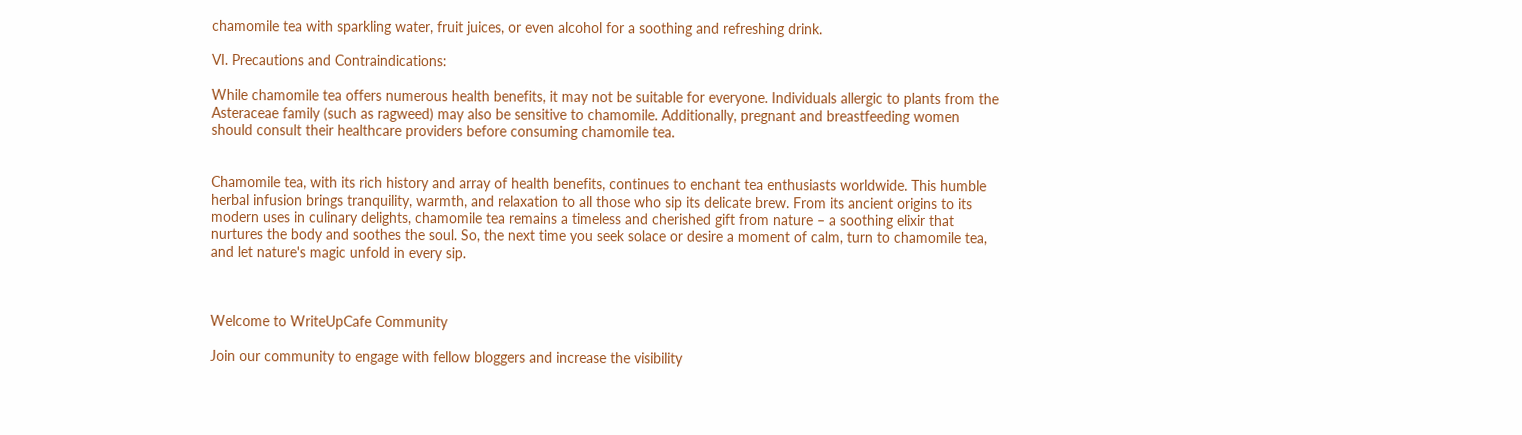chamomile tea with sparkling water, fruit juices, or even alcohol for a soothing and refreshing drink.

VI. Precautions and Contraindications:

While chamomile tea offers numerous health benefits, it may not be suitable for everyone. Individuals allergic to plants from the Asteraceae family (such as ragweed) may also be sensitive to chamomile. Additionally, pregnant and breastfeeding women should consult their healthcare providers before consuming chamomile tea.


Chamomile tea, with its rich history and array of health benefits, continues to enchant tea enthusiasts worldwide. This humble herbal infusion brings tranquility, warmth, and relaxation to all those who sip its delicate brew. From its ancient origins to its modern uses in culinary delights, chamomile tea remains a timeless and cherished gift from nature – a soothing elixir that nurtures the body and soothes the soul. So, the next time you seek solace or desire a moment of calm, turn to chamomile tea, and let nature's magic unfold in every sip.



Welcome to WriteUpCafe Community

Join our community to engage with fellow bloggers and increase the visibility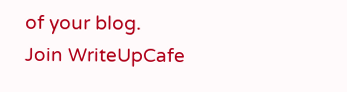of your blog.
Join WriteUpCafe